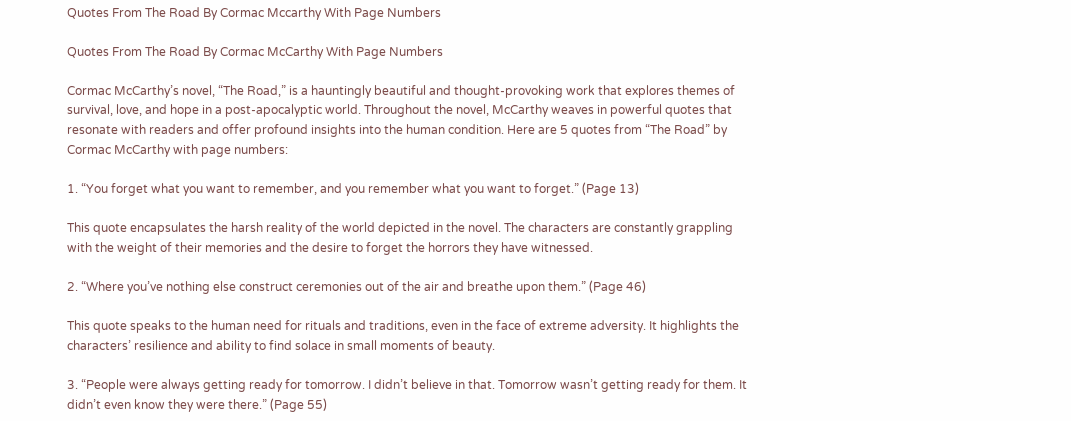Quotes From The Road By Cormac Mccarthy With Page Numbers

Quotes From The Road By Cormac McCarthy With Page Numbers

Cormac McCarthy’s novel, “The Road,” is a hauntingly beautiful and thought-provoking work that explores themes of survival, love, and hope in a post-apocalyptic world. Throughout the novel, McCarthy weaves in powerful quotes that resonate with readers and offer profound insights into the human condition. Here are 5 quotes from “The Road” by Cormac McCarthy with page numbers:

1. “You forget what you want to remember, and you remember what you want to forget.” (Page 13)

This quote encapsulates the harsh reality of the world depicted in the novel. The characters are constantly grappling with the weight of their memories and the desire to forget the horrors they have witnessed.

2. “Where you’ve nothing else construct ceremonies out of the air and breathe upon them.” (Page 46)

This quote speaks to the human need for rituals and traditions, even in the face of extreme adversity. It highlights the characters’ resilience and ability to find solace in small moments of beauty.

3. “People were always getting ready for tomorrow. I didn’t believe in that. Tomorrow wasn’t getting ready for them. It didn’t even know they were there.” (Page 55)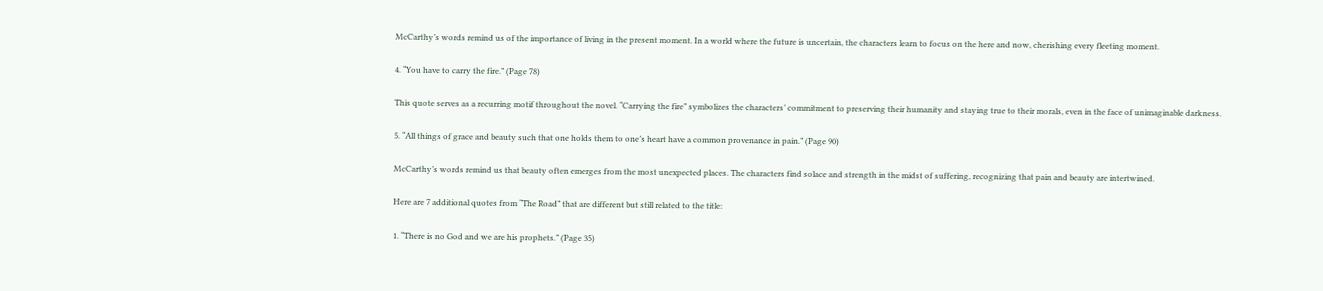McCarthy’s words remind us of the importance of living in the present moment. In a world where the future is uncertain, the characters learn to focus on the here and now, cherishing every fleeting moment.

4. “You have to carry the fire.” (Page 78)

This quote serves as a recurring motif throughout the novel. “Carrying the fire” symbolizes the characters’ commitment to preserving their humanity and staying true to their morals, even in the face of unimaginable darkness.

5. “All things of grace and beauty such that one holds them to one’s heart have a common provenance in pain.” (Page 90)

McCarthy’s words remind us that beauty often emerges from the most unexpected places. The characters find solace and strength in the midst of suffering, recognizing that pain and beauty are intertwined.

Here are 7 additional quotes from “The Road” that are different but still related to the title:

1. “There is no God and we are his prophets.” (Page 35)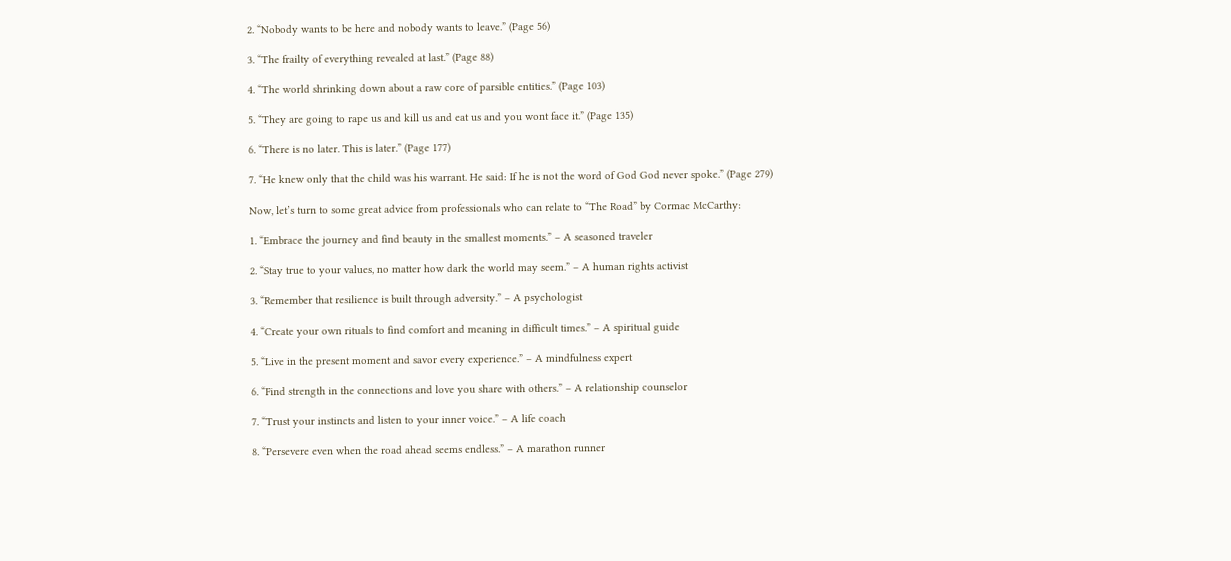2. “Nobody wants to be here and nobody wants to leave.” (Page 56)

3. “The frailty of everything revealed at last.” (Page 88)

4. “The world shrinking down about a raw core of parsible entities.” (Page 103)

5. “They are going to rape us and kill us and eat us and you wont face it.” (Page 135)

6. “There is no later. This is later.” (Page 177)

7. “He knew only that the child was his warrant. He said: If he is not the word of God God never spoke.” (Page 279)

Now, let’s turn to some great advice from professionals who can relate to “The Road” by Cormac McCarthy:

1. “Embrace the journey and find beauty in the smallest moments.” – A seasoned traveler

2. “Stay true to your values, no matter how dark the world may seem.” – A human rights activist

3. “Remember that resilience is built through adversity.” – A psychologist

4. “Create your own rituals to find comfort and meaning in difficult times.” – A spiritual guide

5. “Live in the present moment and savor every experience.” – A mindfulness expert

6. “Find strength in the connections and love you share with others.” – A relationship counselor

7. “Trust your instincts and listen to your inner voice.” – A life coach

8. “Persevere even when the road ahead seems endless.” – A marathon runner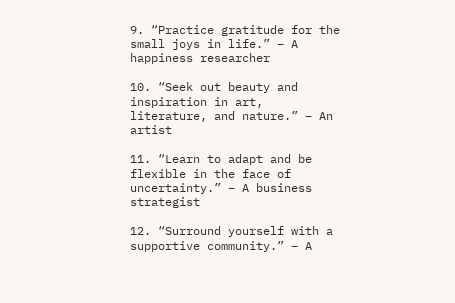9. “Practice gratitude for the small joys in life.” – A happiness researcher

10. “Seek out beauty and inspiration in art, literature, and nature.” – An artist

11. “Learn to adapt and be flexible in the face of uncertainty.” – A business strategist

12. “Surround yourself with a supportive community.” – A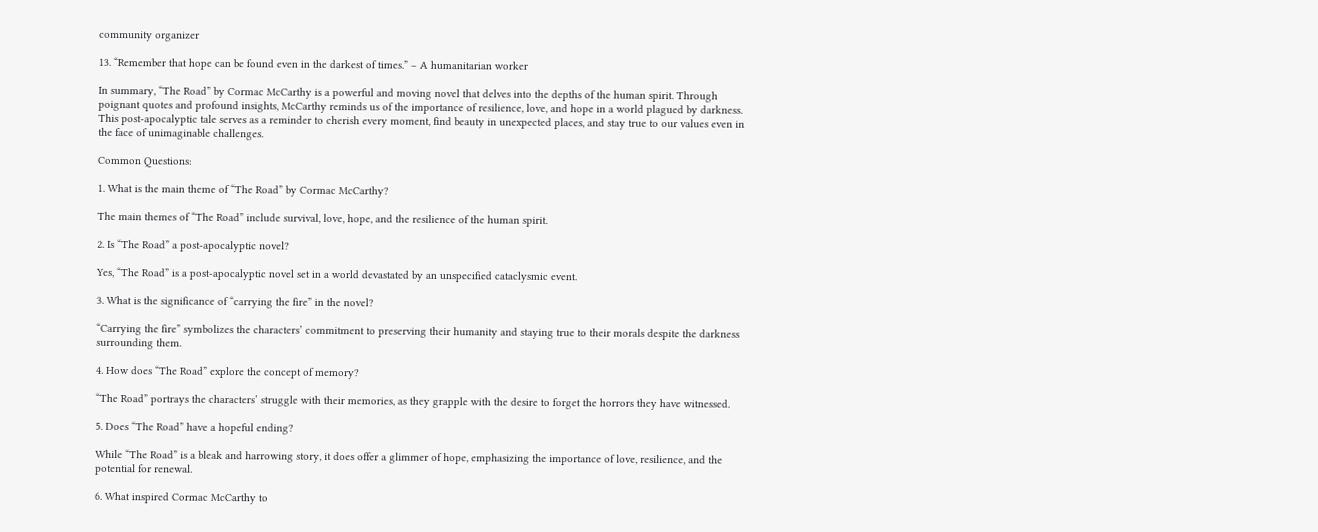community organizer

13. “Remember that hope can be found even in the darkest of times.” – A humanitarian worker

In summary, “The Road” by Cormac McCarthy is a powerful and moving novel that delves into the depths of the human spirit. Through poignant quotes and profound insights, McCarthy reminds us of the importance of resilience, love, and hope in a world plagued by darkness. This post-apocalyptic tale serves as a reminder to cherish every moment, find beauty in unexpected places, and stay true to our values even in the face of unimaginable challenges.

Common Questions:

1. What is the main theme of “The Road” by Cormac McCarthy?

The main themes of “The Road” include survival, love, hope, and the resilience of the human spirit.

2. Is “The Road” a post-apocalyptic novel?

Yes, “The Road” is a post-apocalyptic novel set in a world devastated by an unspecified cataclysmic event.

3. What is the significance of “carrying the fire” in the novel?

“Carrying the fire” symbolizes the characters’ commitment to preserving their humanity and staying true to their morals despite the darkness surrounding them.

4. How does “The Road” explore the concept of memory?

“The Road” portrays the characters’ struggle with their memories, as they grapple with the desire to forget the horrors they have witnessed.

5. Does “The Road” have a hopeful ending?

While “The Road” is a bleak and harrowing story, it does offer a glimmer of hope, emphasizing the importance of love, resilience, and the potential for renewal.

6. What inspired Cormac McCarthy to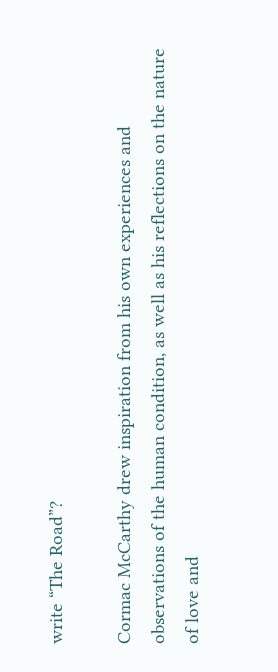write “The Road”?

Cormac McCarthy drew inspiration from his own experiences and observations of the human condition, as well as his reflections on the nature of love and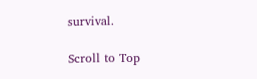survival.

Scroll to Top